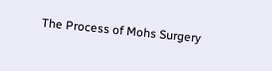The Process of Mohs Surgery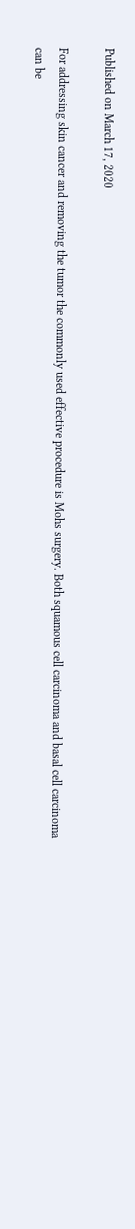Published on March 17, 2020

For addressing skin cancer and removing the tumor the commonly used effective procedure is Mohs surgery. Both squamous cell carcinoma and basal cell carcinoma can be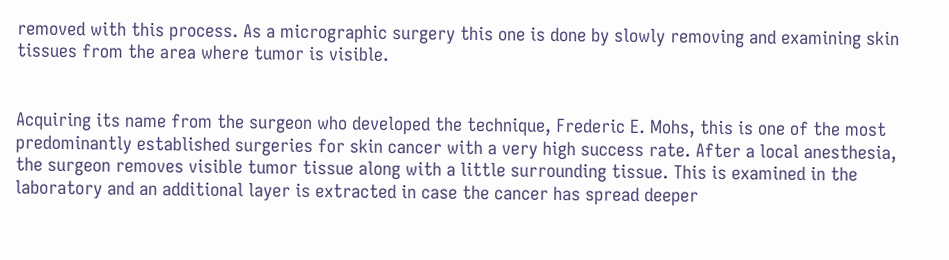removed with this process. As a micrographic surgery this one is done by slowly removing and examining skin tissues from the area where tumor is visible.


Acquiring its name from the surgeon who developed the technique, Frederic E. Mohs, this is one of the most predominantly established surgeries for skin cancer with a very high success rate. After a local anesthesia, the surgeon removes visible tumor tissue along with a little surrounding tissue. This is examined in the laboratory and an additional layer is extracted in case the cancer has spread deeper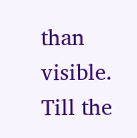than visible. Till the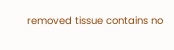removed tissue contains no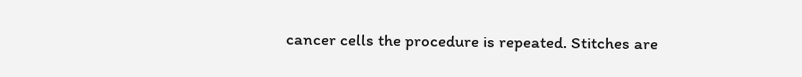cancer cells the procedure is repeated. Stitches are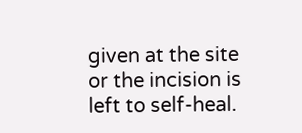given at the site or the incision is left to self-heal.